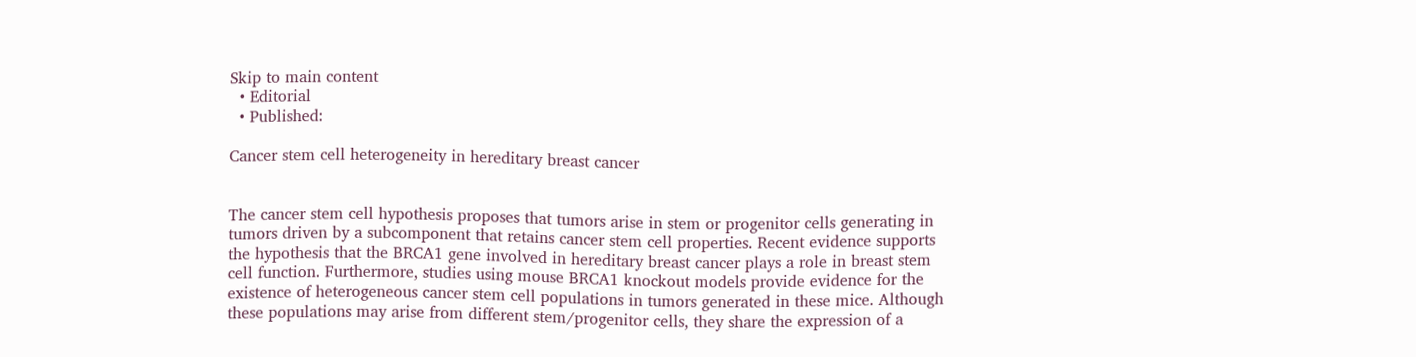Skip to main content
  • Editorial
  • Published:

Cancer stem cell heterogeneity in hereditary breast cancer


The cancer stem cell hypothesis proposes that tumors arise in stem or progenitor cells generating in tumors driven by a subcomponent that retains cancer stem cell properties. Recent evidence supports the hypothesis that the BRCA1 gene involved in hereditary breast cancer plays a role in breast stem cell function. Furthermore, studies using mouse BRCA1 knockout models provide evidence for the existence of heterogeneous cancer stem cell populations in tumors generated in these mice. Although these populations may arise from different stem/progenitor cells, they share the expression of a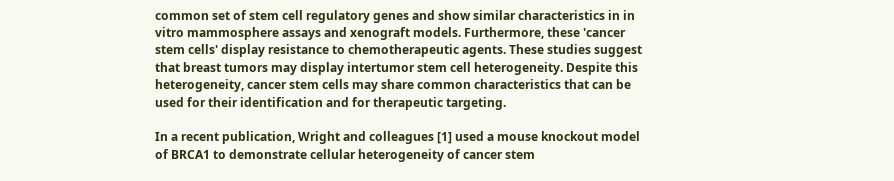common set of stem cell regulatory genes and show similar characteristics in in vitro mammosphere assays and xenograft models. Furthermore, these 'cancer stem cells' display resistance to chemotherapeutic agents. These studies suggest that breast tumors may display intertumor stem cell heterogeneity. Despite this heterogeneity, cancer stem cells may share common characteristics that can be used for their identification and for therapeutic targeting.

In a recent publication, Wright and colleagues [1] used a mouse knockout model of BRCA1 to demonstrate cellular heterogeneity of cancer stem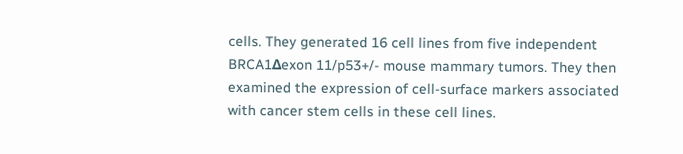cells. They generated 16 cell lines from five independent BRCA1Δexon 11/p53+/- mouse mammary tumors. They then examined the expression of cell-surface markers associated with cancer stem cells in these cell lines.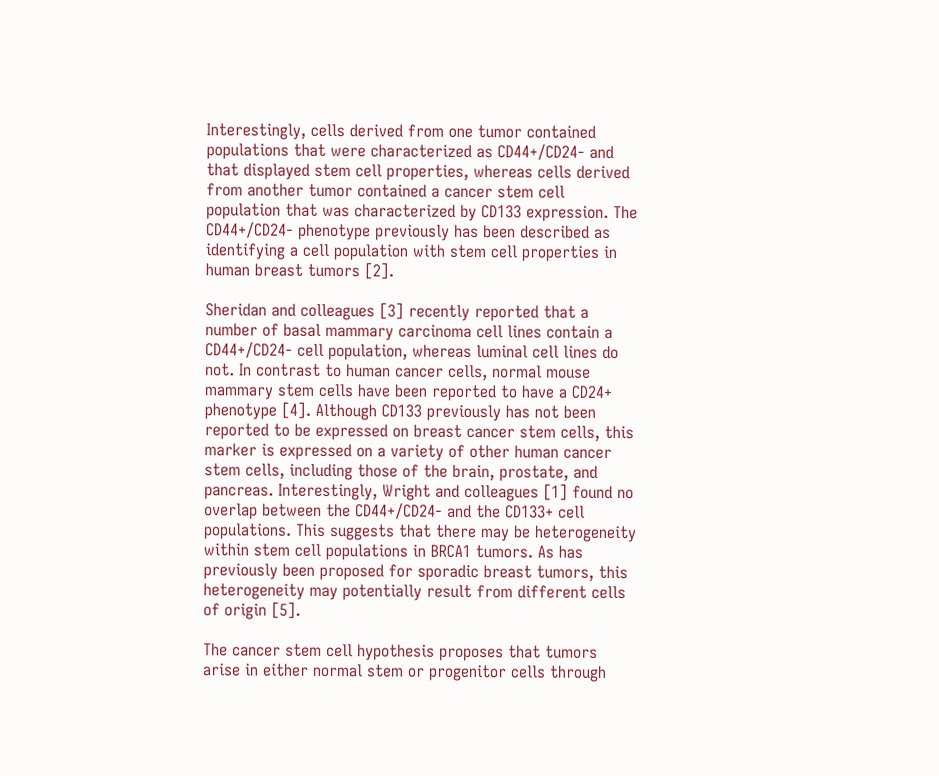Interestingly, cells derived from one tumor contained populations that were characterized as CD44+/CD24- and that displayed stem cell properties, whereas cells derived from another tumor contained a cancer stem cell population that was characterized by CD133 expression. The CD44+/CD24- phenotype previously has been described as identifying a cell population with stem cell properties in human breast tumors [2].

Sheridan and colleagues [3] recently reported that a number of basal mammary carcinoma cell lines contain a CD44+/CD24- cell population, whereas luminal cell lines do not. In contrast to human cancer cells, normal mouse mammary stem cells have been reported to have a CD24+ phenotype [4]. Although CD133 previously has not been reported to be expressed on breast cancer stem cells, this marker is expressed on a variety of other human cancer stem cells, including those of the brain, prostate, and pancreas. Interestingly, Wright and colleagues [1] found no overlap between the CD44+/CD24- and the CD133+ cell populations. This suggests that there may be heterogeneity within stem cell populations in BRCA1 tumors. As has previously been proposed for sporadic breast tumors, this heterogeneity may potentially result from different cells of origin [5].

The cancer stem cell hypothesis proposes that tumors arise in either normal stem or progenitor cells through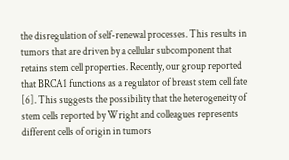the disregulation of self-renewal processes. This results in tumors that are driven by a cellular subcomponent that retains stem cell properties. Recently, our group reported that BRCA1 functions as a regulator of breast stem cell fate [6]. This suggests the possibility that the heterogeneity of stem cells reported by Wright and colleagues represents different cells of origin in tumors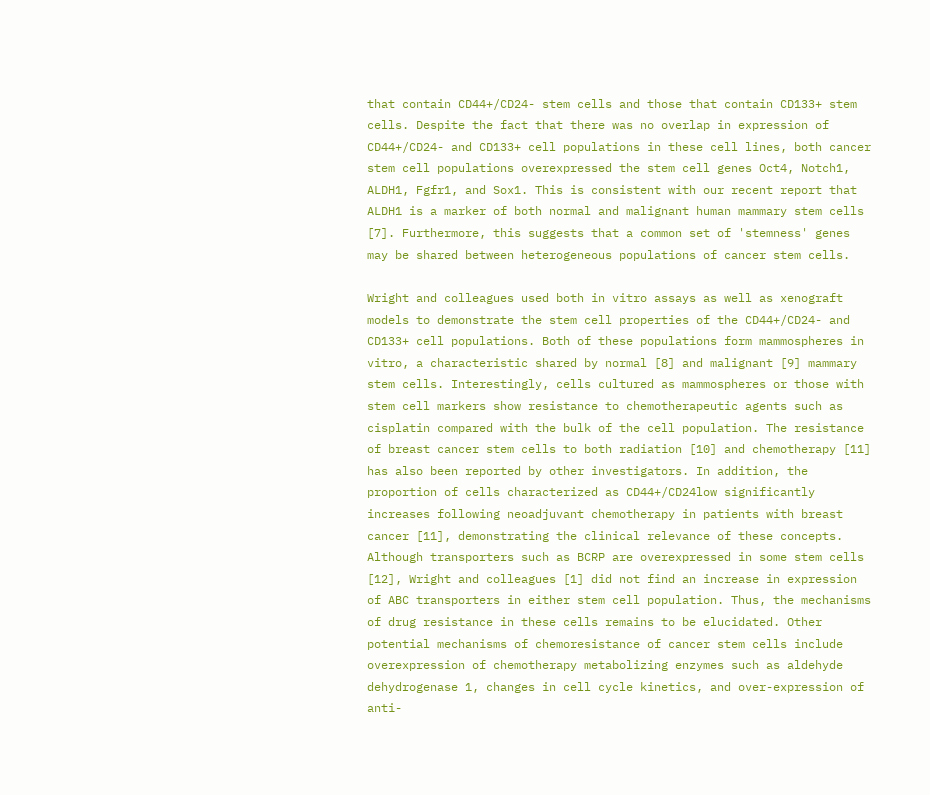that contain CD44+/CD24- stem cells and those that contain CD133+ stem cells. Despite the fact that there was no overlap in expression of CD44+/CD24- and CD133+ cell populations in these cell lines, both cancer stem cell populations overexpressed the stem cell genes Oct4, Notch1, ALDH1, Fgfr1, and Sox1. This is consistent with our recent report that ALDH1 is a marker of both normal and malignant human mammary stem cells [7]. Furthermore, this suggests that a common set of 'stemness' genes may be shared between heterogeneous populations of cancer stem cells.

Wright and colleagues used both in vitro assays as well as xenograft models to demonstrate the stem cell properties of the CD44+/CD24- and CD133+ cell populations. Both of these populations form mammospheres in vitro, a characteristic shared by normal [8] and malignant [9] mammary stem cells. Interestingly, cells cultured as mammospheres or those with stem cell markers show resistance to chemotherapeutic agents such as cisplatin compared with the bulk of the cell population. The resistance of breast cancer stem cells to both radiation [10] and chemotherapy [11] has also been reported by other investigators. In addition, the proportion of cells characterized as CD44+/CD24low significantly increases following neoadjuvant chemotherapy in patients with breast cancer [11], demonstrating the clinical relevance of these concepts. Although transporters such as BCRP are overexpressed in some stem cells [12], Wright and colleagues [1] did not find an increase in expression of ABC transporters in either stem cell population. Thus, the mechanisms of drug resistance in these cells remains to be elucidated. Other potential mechanisms of chemoresistance of cancer stem cells include overexpression of chemotherapy metabolizing enzymes such as aldehyde dehydrogenase 1, changes in cell cycle kinetics, and over-expression of anti-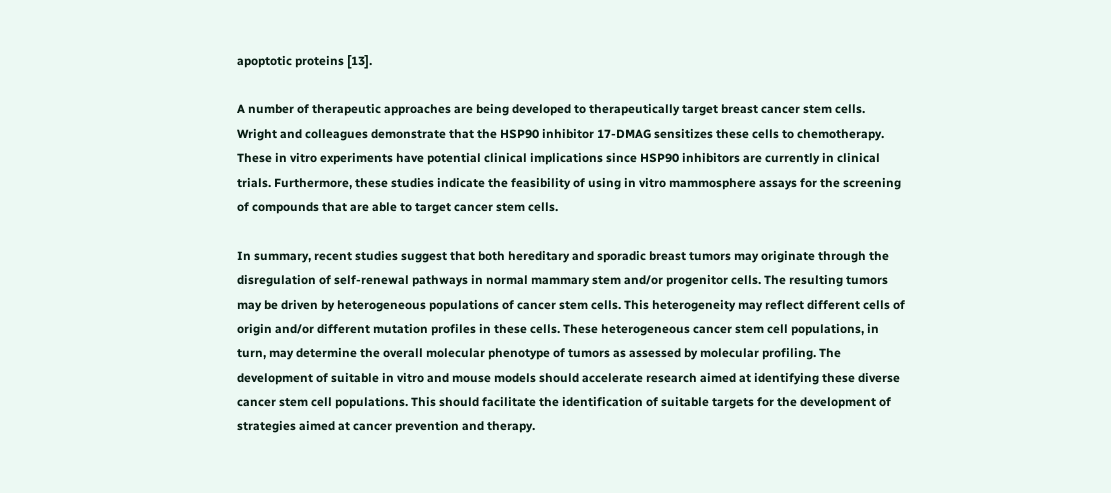apoptotic proteins [13].

A number of therapeutic approaches are being developed to therapeutically target breast cancer stem cells. Wright and colleagues demonstrate that the HSP90 inhibitor 17-DMAG sensitizes these cells to chemotherapy. These in vitro experiments have potential clinical implications since HSP90 inhibitors are currently in clinical trials. Furthermore, these studies indicate the feasibility of using in vitro mammosphere assays for the screening of compounds that are able to target cancer stem cells.

In summary, recent studies suggest that both hereditary and sporadic breast tumors may originate through the disregulation of self-renewal pathways in normal mammary stem and/or progenitor cells. The resulting tumors may be driven by heterogeneous populations of cancer stem cells. This heterogeneity may reflect different cells of origin and/or different mutation profiles in these cells. These heterogeneous cancer stem cell populations, in turn, may determine the overall molecular phenotype of tumors as assessed by molecular profiling. The development of suitable in vitro and mouse models should accelerate research aimed at identifying these diverse cancer stem cell populations. This should facilitate the identification of suitable targets for the development of strategies aimed at cancer prevention and therapy.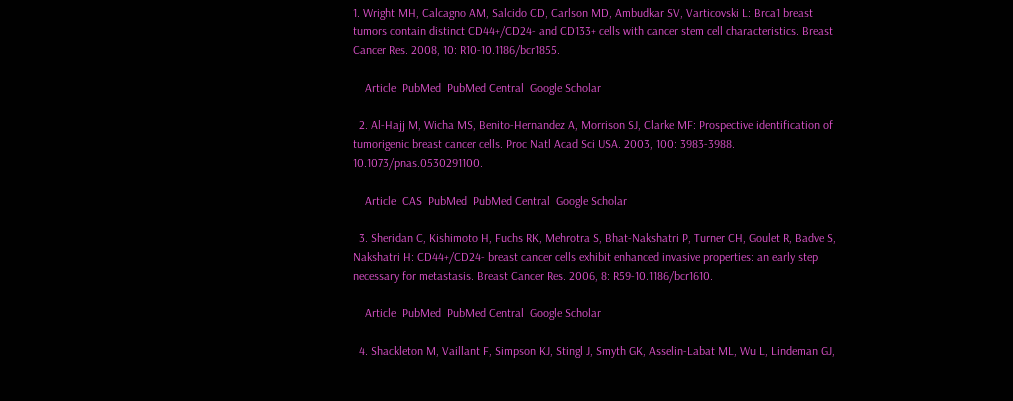1. Wright MH, Calcagno AM, Salcido CD, Carlson MD, Ambudkar SV, Varticovski L: Brca1 breast tumors contain distinct CD44+/CD24- and CD133+ cells with cancer stem cell characteristics. Breast Cancer Res. 2008, 10: R10-10.1186/bcr1855.

    Article  PubMed  PubMed Central  Google Scholar

  2. Al-Hajj M, Wicha MS, Benito-Hernandez A, Morrison SJ, Clarke MF: Prospective identification of tumorigenic breast cancer cells. Proc Natl Acad Sci USA. 2003, 100: 3983-3988. 10.1073/pnas.0530291100.

    Article  CAS  PubMed  PubMed Central  Google Scholar

  3. Sheridan C, Kishimoto H, Fuchs RK, Mehrotra S, Bhat-Nakshatri P, Turner CH, Goulet R, Badve S, Nakshatri H: CD44+/CD24- breast cancer cells exhibit enhanced invasive properties: an early step necessary for metastasis. Breast Cancer Res. 2006, 8: R59-10.1186/bcr1610.

    Article  PubMed  PubMed Central  Google Scholar

  4. Shackleton M, Vaillant F, Simpson KJ, Stingl J, Smyth GK, Asselin-Labat ML, Wu L, Lindeman GJ,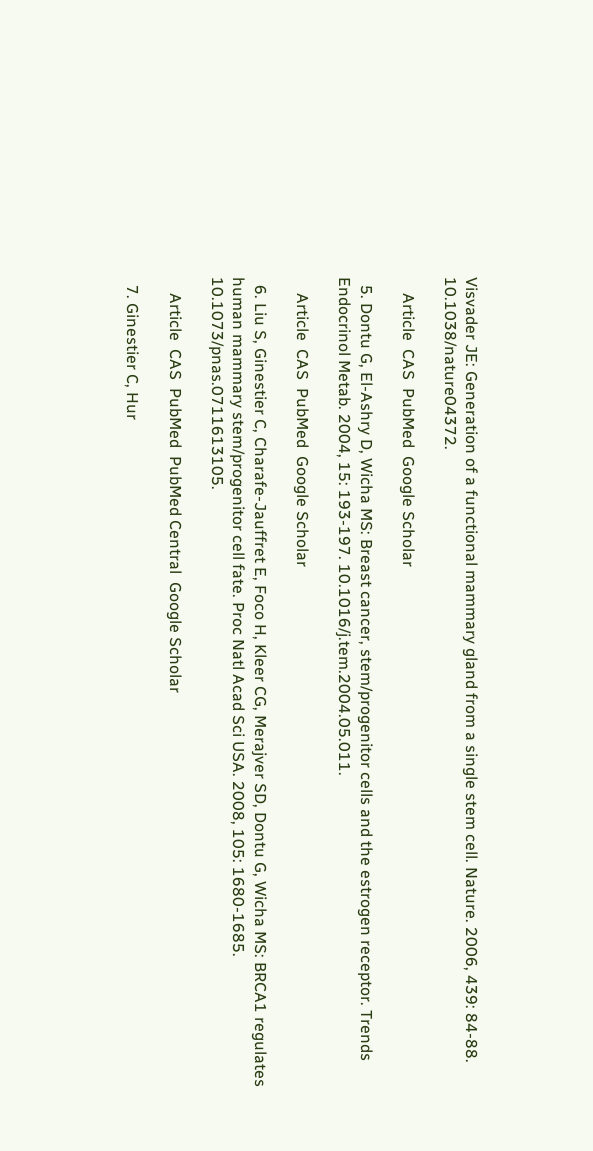Visvader JE: Generation of a functional mammary gland from a single stem cell. Nature. 2006, 439: 84-88. 10.1038/nature04372.

    Article  CAS  PubMed  Google Scholar

  5. Dontu G, El-Ashry D, Wicha MS: Breast cancer, stem/progenitor cells and the estrogen receptor. Trends Endocrinol Metab. 2004, 15: 193-197. 10.1016/j.tem.2004.05.011.

    Article  CAS  PubMed  Google Scholar

  6. Liu S, Ginestier C, Charafe-Jauffret E, Foco H, Kleer CG, Merajver SD, Dontu G, Wicha MS: BRCA1 regulates human mammary stem/progenitor cell fate. Proc Natl Acad Sci USA. 2008, 105: 1680-1685. 10.1073/pnas.0711613105.

    Article  CAS  PubMed  PubMed Central  Google Scholar

  7. Ginestier C, Hur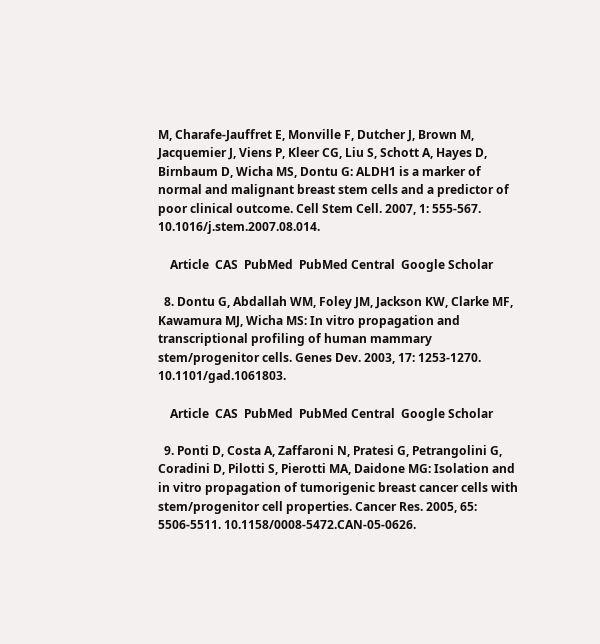M, Charafe-Jauffret E, Monville F, Dutcher J, Brown M, Jacquemier J, Viens P, Kleer CG, Liu S, Schott A, Hayes D, Birnbaum D, Wicha MS, Dontu G: ALDH1 is a marker of normal and malignant breast stem cells and a predictor of poor clinical outcome. Cell Stem Cell. 2007, 1: 555-567. 10.1016/j.stem.2007.08.014.

    Article  CAS  PubMed  PubMed Central  Google Scholar

  8. Dontu G, Abdallah WM, Foley JM, Jackson KW, Clarke MF, Kawamura MJ, Wicha MS: In vitro propagation and transcriptional profiling of human mammary stem/progenitor cells. Genes Dev. 2003, 17: 1253-1270. 10.1101/gad.1061803.

    Article  CAS  PubMed  PubMed Central  Google Scholar

  9. Ponti D, Costa A, Zaffaroni N, Pratesi G, Petrangolini G, Coradini D, Pilotti S, Pierotti MA, Daidone MG: Isolation and in vitro propagation of tumorigenic breast cancer cells with stem/progenitor cell properties. Cancer Res. 2005, 65: 5506-5511. 10.1158/0008-5472.CAN-05-0626.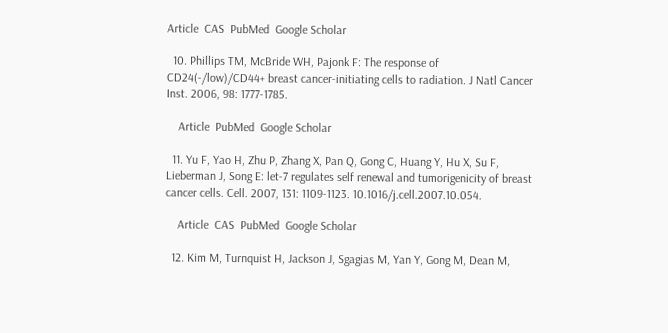Article  CAS  PubMed  Google Scholar

  10. Phillips TM, McBride WH, Pajonk F: The response of CD24(-/low)/CD44+ breast cancer-initiating cells to radiation. J Natl Cancer Inst. 2006, 98: 1777-1785.

    Article  PubMed  Google Scholar

  11. Yu F, Yao H, Zhu P, Zhang X, Pan Q, Gong C, Huang Y, Hu X, Su F, Lieberman J, Song E: let-7 regulates self renewal and tumorigenicity of breast cancer cells. Cell. 2007, 131: 1109-1123. 10.1016/j.cell.2007.10.054.

    Article  CAS  PubMed  Google Scholar

  12. Kim M, Turnquist H, Jackson J, Sgagias M, Yan Y, Gong M, Dean M,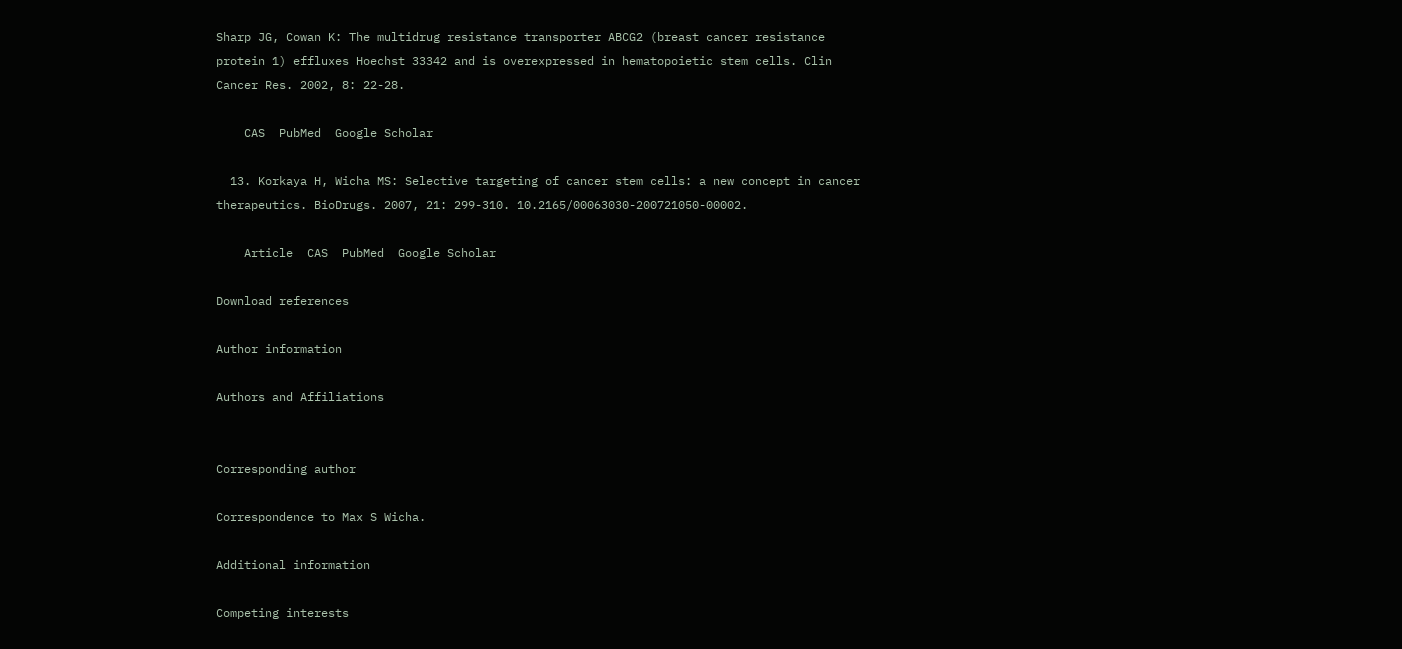Sharp JG, Cowan K: The multidrug resistance transporter ABCG2 (breast cancer resistance protein 1) effluxes Hoechst 33342 and is overexpressed in hematopoietic stem cells. Clin Cancer Res. 2002, 8: 22-28.

    CAS  PubMed  Google Scholar

  13. Korkaya H, Wicha MS: Selective targeting of cancer stem cells: a new concept in cancer therapeutics. BioDrugs. 2007, 21: 299-310. 10.2165/00063030-200721050-00002.

    Article  CAS  PubMed  Google Scholar

Download references

Author information

Authors and Affiliations


Corresponding author

Correspondence to Max S Wicha.

Additional information

Competing interests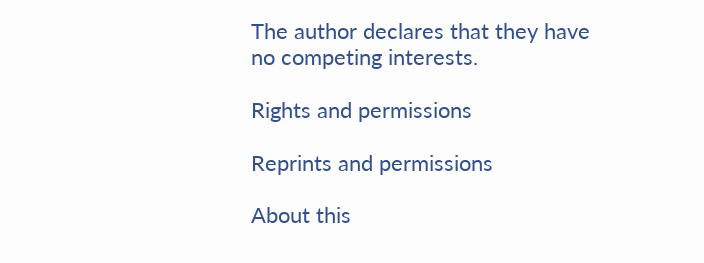The author declares that they have no competing interests.

Rights and permissions

Reprints and permissions

About this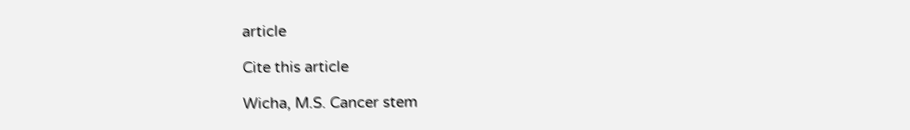article

Cite this article

Wicha, M.S. Cancer stem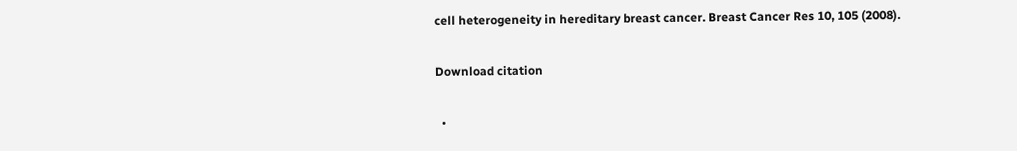cell heterogeneity in hereditary breast cancer. Breast Cancer Res 10, 105 (2008).

Download citation

  •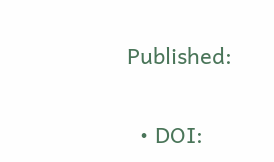Published:

  • DOI: